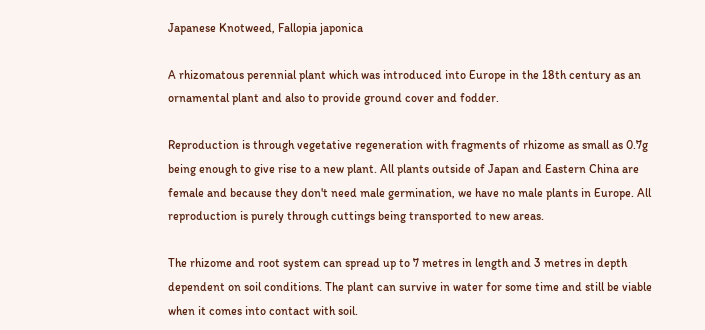Japanese Knotweed, Fallopia japonica

A rhizomatous perennial plant which was introduced into Europe in the 18th century as an ornamental plant and also to provide ground cover and fodder.

Reproduction is through vegetative regeneration with fragments of rhizome as small as 0.7g being enough to give rise to a new plant. All plants outside of Japan and Eastern China are female and because they don't need male germination, we have no male plants in Europe. All reproduction is purely through cuttings being transported to new areas.

The rhizome and root system can spread up to 7 metres in length and 3 metres in depth dependent on soil conditions. The plant can survive in water for some time and still be viable when it comes into contact with soil.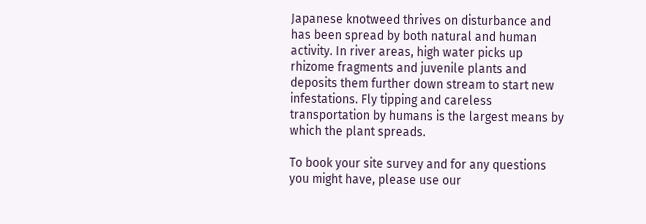Japanese knotweed thrives on disturbance and has been spread by both natural and human activity. In river areas, high water picks up rhizome fragments and juvenile plants and deposits them further down stream to start new infestations. Fly tipping and careless transportation by humans is the largest means by which the plant spreads.

To book your site survey and for any questions you might have, please use our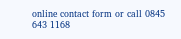online contact form or call 0845 643 1168